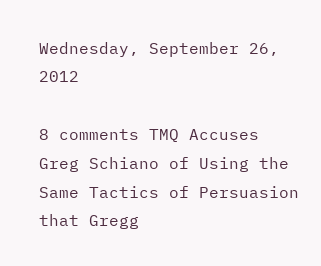Wednesday, September 26, 2012

8 comments TMQ Accuses Greg Schiano of Using the Same Tactics of Persuasion that Gregg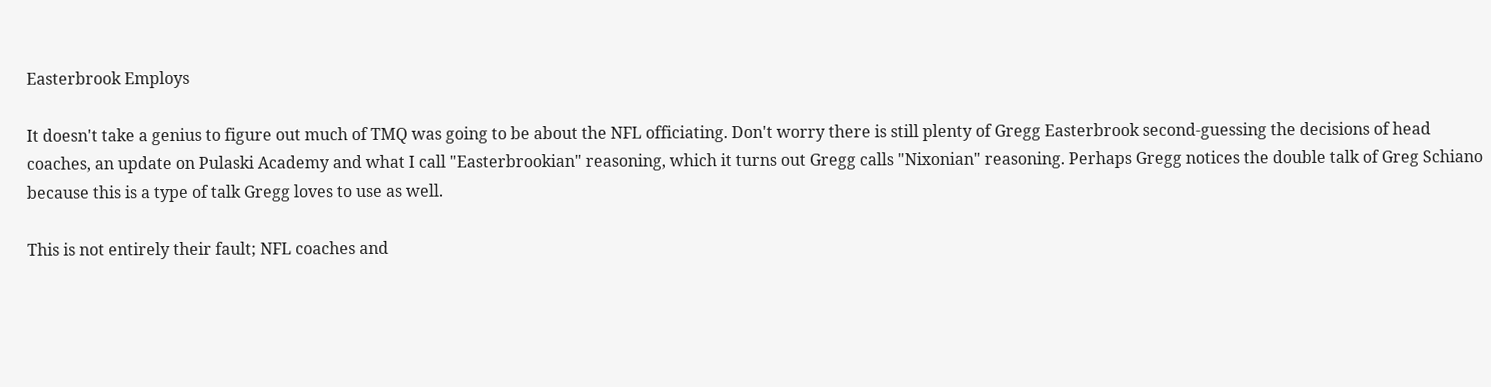Easterbrook Employs

It doesn't take a genius to figure out much of TMQ was going to be about the NFL officiating. Don't worry there is still plenty of Gregg Easterbrook second-guessing the decisions of head coaches, an update on Pulaski Academy and what I call "Easterbrookian" reasoning, which it turns out Gregg calls "Nixonian" reasoning. Perhaps Gregg notices the double talk of Greg Schiano because this is a type of talk Gregg loves to use as well.

This is not entirely their fault; NFL coaches and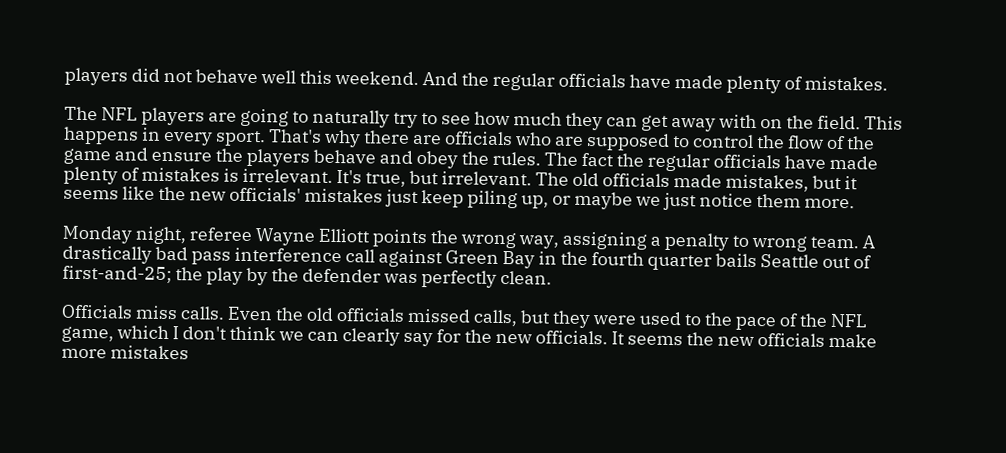players did not behave well this weekend. And the regular officials have made plenty of mistakes.

The NFL players are going to naturally try to see how much they can get away with on the field. This happens in every sport. That's why there are officials who are supposed to control the flow of the game and ensure the players behave and obey the rules. The fact the regular officials have made plenty of mistakes is irrelevant. It's true, but irrelevant. The old officials made mistakes, but it seems like the new officials' mistakes just keep piling up, or maybe we just notice them more.

Monday night, referee Wayne Elliott points the wrong way, assigning a penalty to wrong team. A drastically bad pass interference call against Green Bay in the fourth quarter bails Seattle out of first-and-25; the play by the defender was perfectly clean.

Officials miss calls. Even the old officials missed calls, but they were used to the pace of the NFL game, which I don't think we can clearly say for the new officials. It seems the new officials make more mistakes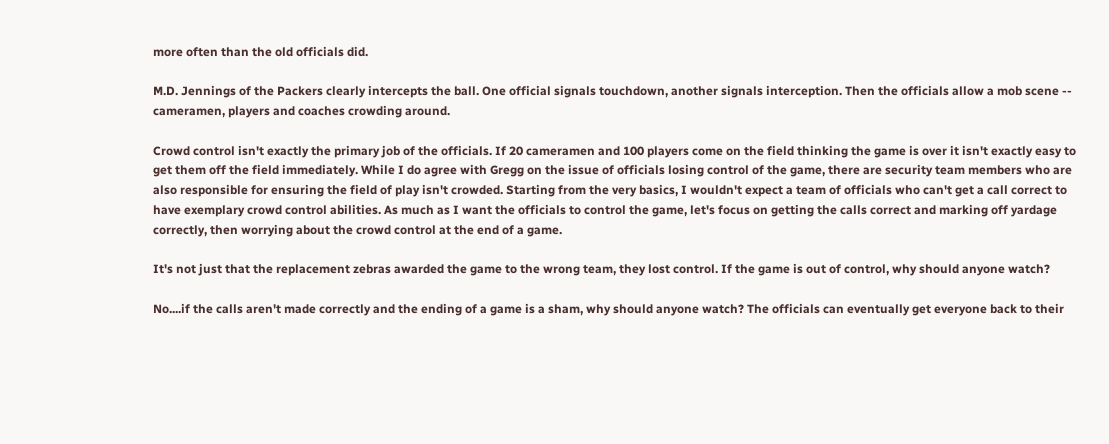more often than the old officials did.

M.D. Jennings of the Packers clearly intercepts the ball. One official signals touchdown, another signals interception. Then the officials allow a mob scene -- cameramen, players and coaches crowding around.

Crowd control isn't exactly the primary job of the officials. If 20 cameramen and 100 players come on the field thinking the game is over it isn't exactly easy to get them off the field immediately. While I do agree with Gregg on the issue of officials losing control of the game, there are security team members who are also responsible for ensuring the field of play isn't crowded. Starting from the very basics, I wouldn't expect a team of officials who can't get a call correct to have exemplary crowd control abilities. As much as I want the officials to control the game, let's focus on getting the calls correct and marking off yardage correctly, then worrying about the crowd control at the end of a game.

It's not just that the replacement zebras awarded the game to the wrong team, they lost control. If the game is out of control, why should anyone watch?

No....if the calls aren't made correctly and the ending of a game is a sham, why should anyone watch? The officials can eventually get everyone back to their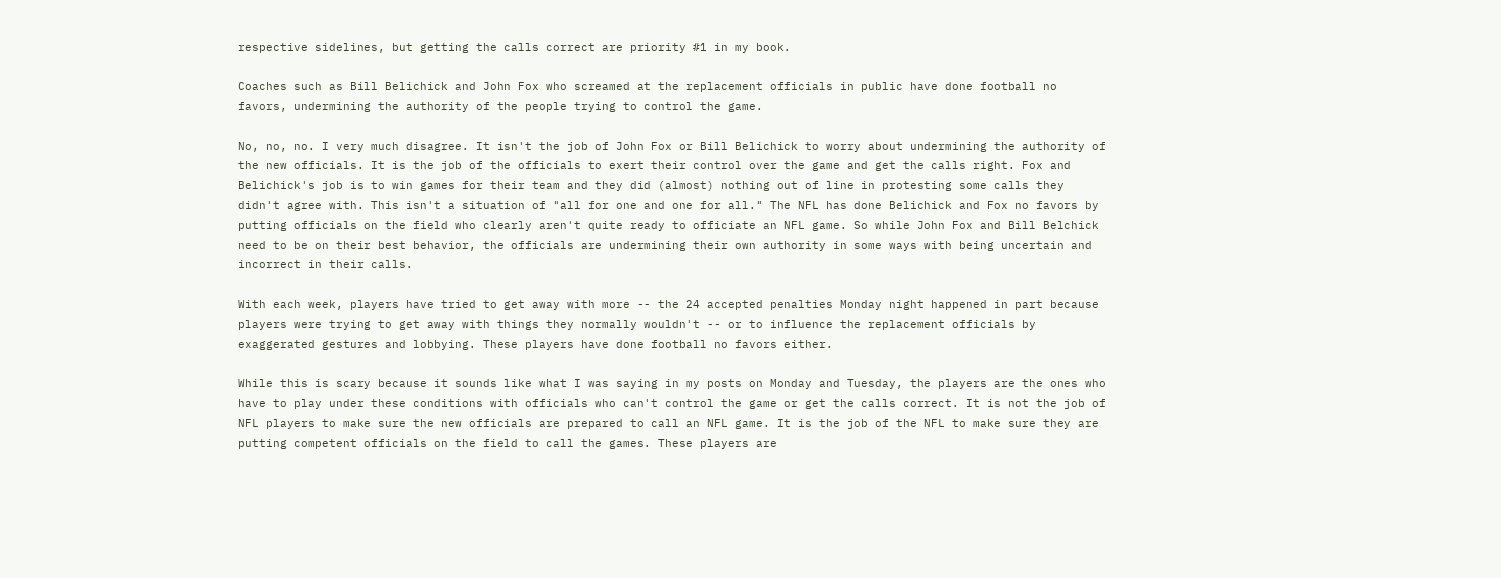respective sidelines, but getting the calls correct are priority #1 in my book.

Coaches such as Bill Belichick and John Fox who screamed at the replacement officials in public have done football no favors, undermining the authority of the people trying to control the game.

No, no, no. I very much disagree. It isn't the job of John Fox or Bill Belichick to worry about undermining the authority of the new officials. It is the job of the officials to exert their control over the game and get the calls right. Fox and Belichick's job is to win games for their team and they did (almost) nothing out of line in protesting some calls they didn't agree with. This isn't a situation of "all for one and one for all." The NFL has done Belichick and Fox no favors by putting officials on the field who clearly aren't quite ready to officiate an NFL game. So while John Fox and Bill Belchick need to be on their best behavior, the officials are undermining their own authority in some ways with being uncertain and incorrect in their calls.

With each week, players have tried to get away with more -- the 24 accepted penalties Monday night happened in part because players were trying to get away with things they normally wouldn't -- or to influence the replacement officials by exaggerated gestures and lobbying. These players have done football no favors either.

While this is scary because it sounds like what I was saying in my posts on Monday and Tuesday, the players are the ones who have to play under these conditions with officials who can't control the game or get the calls correct. It is not the job of NFL players to make sure the new officials are prepared to call an NFL game. It is the job of the NFL to make sure they are putting competent officials on the field to call the games. These players are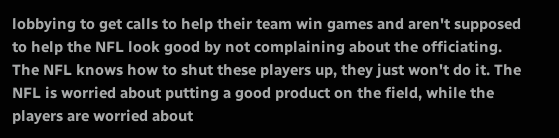lobbying to get calls to help their team win games and aren't supposed to help the NFL look good by not complaining about the officiating. The NFL knows how to shut these players up, they just won't do it. The NFL is worried about putting a good product on the field, while the players are worried about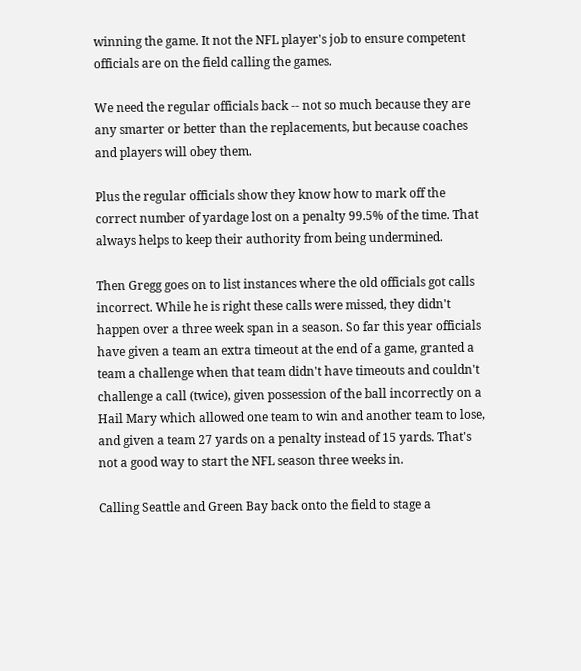winning the game. It not the NFL player's job to ensure competent officials are on the field calling the games.

We need the regular officials back -- not so much because they are any smarter or better than the replacements, but because coaches and players will obey them.

Plus the regular officials show they know how to mark off the correct number of yardage lost on a penalty 99.5% of the time. That always helps to keep their authority from being undermined.

Then Gregg goes on to list instances where the old officials got calls incorrect. While he is right these calls were missed, they didn't happen over a three week span in a season. So far this year officials have given a team an extra timeout at the end of a game, granted a team a challenge when that team didn't have timeouts and couldn't challenge a call (twice), given possession of the ball incorrectly on a Hail Mary which allowed one team to win and another team to lose, and given a team 27 yards on a penalty instead of 15 yards. That's not a good way to start the NFL season three weeks in.

Calling Seattle and Green Bay back onto the field to stage a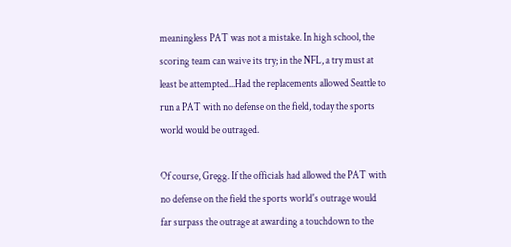meaningless PAT was not a mistake. In high school, the scoring team can waive its try; in the NFL, a try must at least be attempted...Had the replacements allowed Seattle to run a PAT with no defense on the field, today the sports world would be outraged.

Of course, Gregg. If the officials had allowed the PAT with no defense on the field the sports world's outrage would far surpass the outrage at awarding a touchdown to the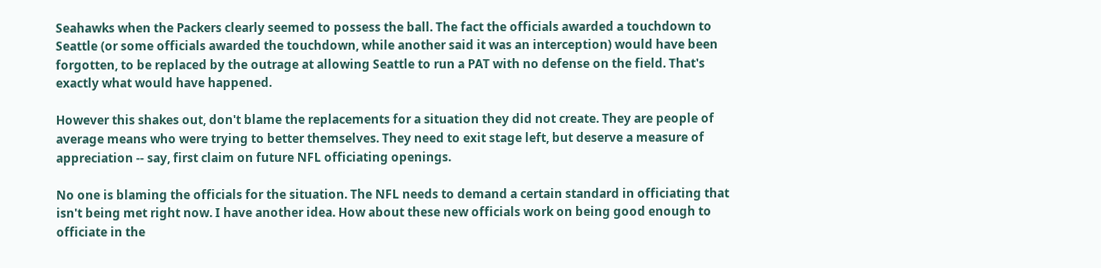Seahawks when the Packers clearly seemed to possess the ball. The fact the officials awarded a touchdown to Seattle (or some officials awarded the touchdown, while another said it was an interception) would have been forgotten, to be replaced by the outrage at allowing Seattle to run a PAT with no defense on the field. That's exactly what would have happened.

However this shakes out, don't blame the replacements for a situation they did not create. They are people of average means who were trying to better themselves. They need to exit stage left, but deserve a measure of appreciation -- say, first claim on future NFL officiating openings.

No one is blaming the officials for the situation. The NFL needs to demand a certain standard in officiating that isn't being met right now. I have another idea. How about these new officials work on being good enough to officiate in the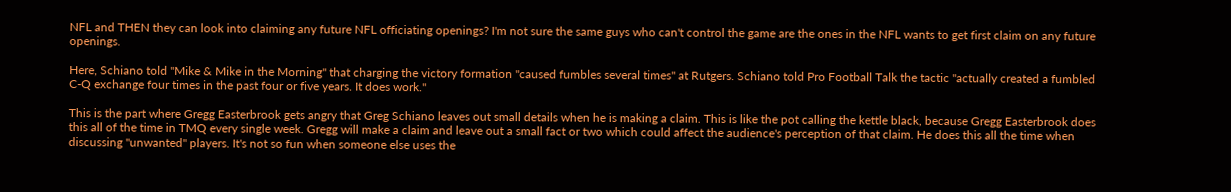NFL and THEN they can look into claiming any future NFL officiating openings? I'm not sure the same guys who can't control the game are the ones in the NFL wants to get first claim on any future openings.

Here, Schiano told "Mike & Mike in the Morning" that charging the victory formation "caused fumbles several times" at Rutgers. Schiano told Pro Football Talk the tactic "actually created a fumbled C-Q exchange four times in the past four or five years. It does work."

This is the part where Gregg Easterbrook gets angry that Greg Schiano leaves out small details when he is making a claim. This is like the pot calling the kettle black, because Gregg Easterbrook does this all of the time in TMQ every single week. Gregg will make a claim and leave out a small fact or two which could affect the audience's perception of that claim. He does this all the time when discussing "unwanted" players. It's not so fun when someone else uses the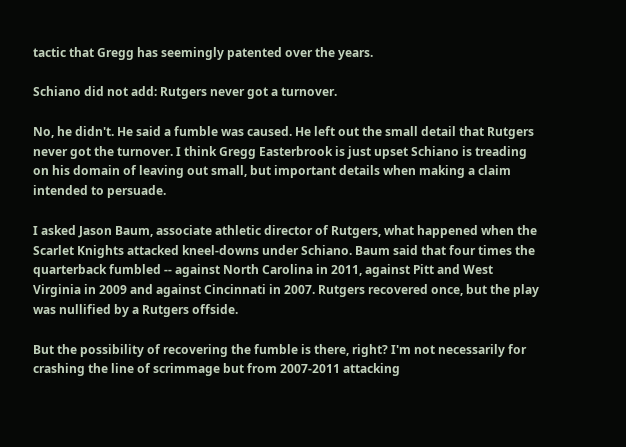tactic that Gregg has seemingly patented over the years.

Schiano did not add: Rutgers never got a turnover.

No, he didn't. He said a fumble was caused. He left out the small detail that Rutgers never got the turnover. I think Gregg Easterbrook is just upset Schiano is treading on his domain of leaving out small, but important details when making a claim intended to persuade.

I asked Jason Baum, associate athletic director of Rutgers, what happened when the Scarlet Knights attacked kneel-downs under Schiano. Baum said that four times the quarterback fumbled -- against North Carolina in 2011, against Pitt and West Virginia in 2009 and against Cincinnati in 2007. Rutgers recovered once, but the play was nullified by a Rutgers offside.

But the possibility of recovering the fumble is there, right? I'm not necessarily for crashing the line of scrimmage but from 2007-2011 attacking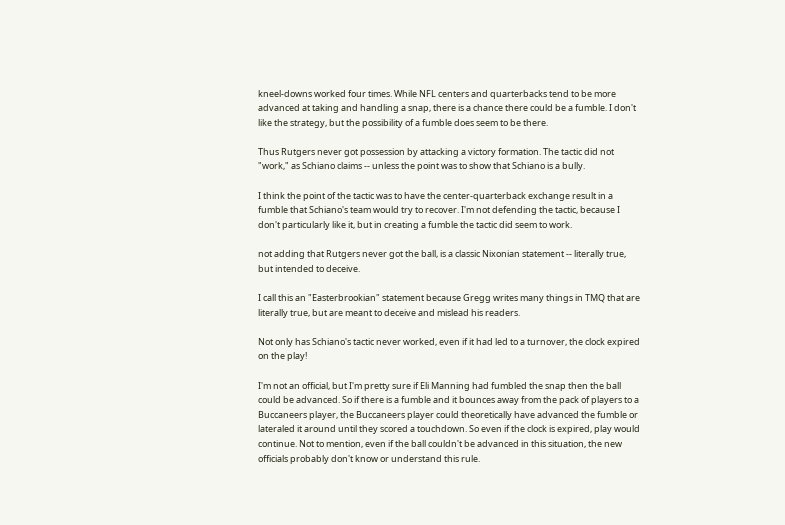kneel-downs worked four times. While NFL centers and quarterbacks tend to be more advanced at taking and handling a snap, there is a chance there could be a fumble. I don't like the strategy, but the possibility of a fumble does seem to be there.

Thus Rutgers never got possession by attacking a victory formation. The tactic did not "work," as Schiano claims -- unless the point was to show that Schiano is a bully.

I think the point of the tactic was to have the center-quarterback exchange result in a fumble that Schiano's team would try to recover. I'm not defending the tactic, because I don't particularly like it, but in creating a fumble the tactic did seem to work.

not adding that Rutgers never got the ball, is a classic Nixonian statement -- literally true, but intended to deceive.

I call this an "Easterbrookian" statement because Gregg writes many things in TMQ that are literally true, but are meant to deceive and mislead his readers.

Not only has Schiano's tactic never worked, even if it had led to a turnover, the clock expired on the play!

I'm not an official, but I'm pretty sure if Eli Manning had fumbled the snap then the ball could be advanced. So if there is a fumble and it bounces away from the pack of players to a Buccaneers player, the Buccaneers player could theoretically have advanced the fumble or lateraled it around until they scored a touchdown. So even if the clock is expired, play would continue. Not to mention, even if the ball couldn't be advanced in this situation, the new officials probably don't know or understand this rule.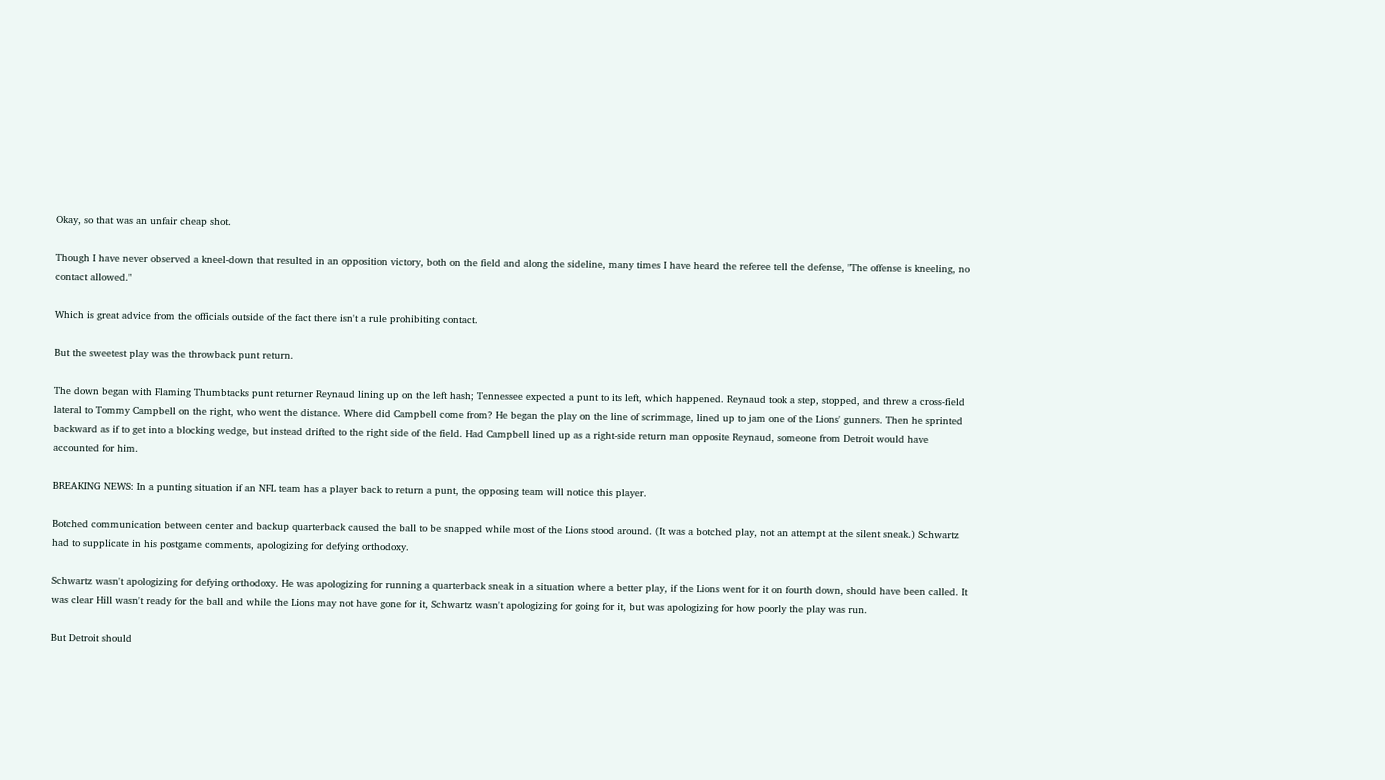Okay, so that was an unfair cheap shot.

Though I have never observed a kneel-down that resulted in an opposition victory, both on the field and along the sideline, many times I have heard the referee tell the defense, "The offense is kneeling, no contact allowed."

Which is great advice from the officials outside of the fact there isn't a rule prohibiting contact.

But the sweetest play was the throwback punt return.

The down began with Flaming Thumbtacks punt returner Reynaud lining up on the left hash; Tennessee expected a punt to its left, which happened. Reynaud took a step, stopped, and threw a cross-field lateral to Tommy Campbell on the right, who went the distance. Where did Campbell come from? He began the play on the line of scrimmage, lined up to jam one of the Lions' gunners. Then he sprinted backward as if to get into a blocking wedge, but instead drifted to the right side of the field. Had Campbell lined up as a right-side return man opposite Reynaud, someone from Detroit would have accounted for him.

BREAKING NEWS: In a punting situation if an NFL team has a player back to return a punt, the opposing team will notice this player.

Botched communication between center and backup quarterback caused the ball to be snapped while most of the Lions stood around. (It was a botched play, not an attempt at the silent sneak.) Schwartz had to supplicate in his postgame comments, apologizing for defying orthodoxy.

Schwartz wasn't apologizing for defying orthodoxy. He was apologizing for running a quarterback sneak in a situation where a better play, if the Lions went for it on fourth down, should have been called. It was clear Hill wasn't ready for the ball and while the Lions may not have gone for it, Schwartz wasn't apologizing for going for it, but was apologizing for how poorly the play was run.

But Detroit should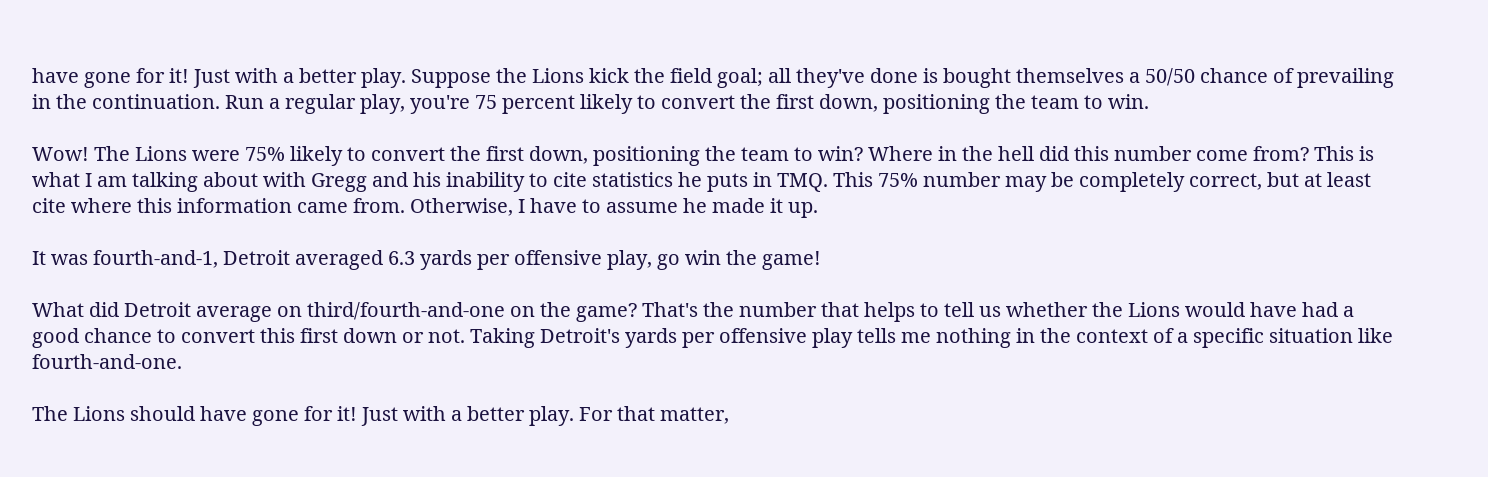have gone for it! Just with a better play. Suppose the Lions kick the field goal; all they've done is bought themselves a 50/50 chance of prevailing in the continuation. Run a regular play, you're 75 percent likely to convert the first down, positioning the team to win.

Wow! The Lions were 75% likely to convert the first down, positioning the team to win? Where in the hell did this number come from? This is what I am talking about with Gregg and his inability to cite statistics he puts in TMQ. This 75% number may be completely correct, but at least cite where this information came from. Otherwise, I have to assume he made it up.

It was fourth-and-1, Detroit averaged 6.3 yards per offensive play, go win the game!

What did Detroit average on third/fourth-and-one on the game? That's the number that helps to tell us whether the Lions would have had a good chance to convert this first down or not. Taking Detroit's yards per offensive play tells me nothing in the context of a specific situation like fourth-and-one.

The Lions should have gone for it! Just with a better play. For that matter,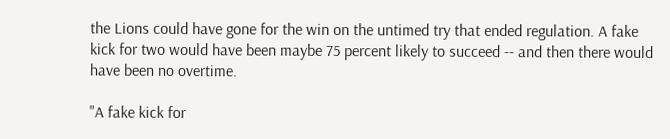the Lions could have gone for the win on the untimed try that ended regulation. A fake kick for two would have been maybe 75 percent likely to succeed -- and then there would have been no overtime.

"A fake kick for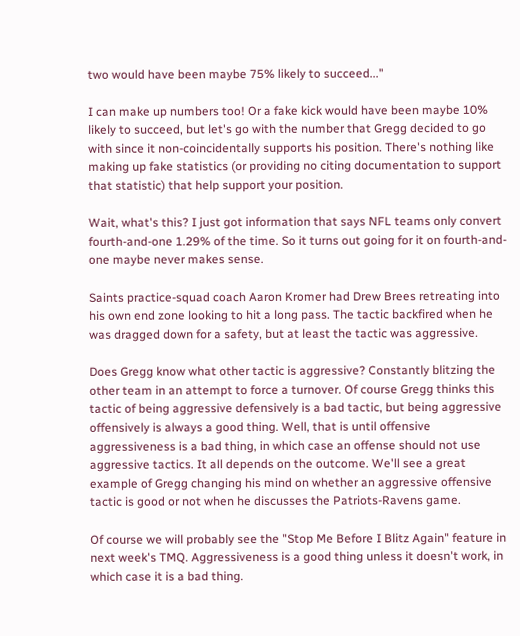two would have been maybe 75% likely to succeed..."

I can make up numbers too! Or a fake kick would have been maybe 10% likely to succeed, but let's go with the number that Gregg decided to go with since it non-coincidentally supports his position. There's nothing like making up fake statistics (or providing no citing documentation to support that statistic) that help support your position.

Wait, what's this? I just got information that says NFL teams only convert fourth-and-one 1.29% of the time. So it turns out going for it on fourth-and-one maybe never makes sense.

Saints practice-squad coach Aaron Kromer had Drew Brees retreating into his own end zone looking to hit a long pass. The tactic backfired when he was dragged down for a safety, but at least the tactic was aggressive.

Does Gregg know what other tactic is aggressive? Constantly blitzing the other team in an attempt to force a turnover. Of course Gregg thinks this tactic of being aggressive defensively is a bad tactic, but being aggressive offensively is always a good thing. Well, that is until offensive aggressiveness is a bad thing, in which case an offense should not use aggressive tactics. It all depends on the outcome. We'll see a great example of Gregg changing his mind on whether an aggressive offensive tactic is good or not when he discusses the Patriots-Ravens game.

Of course we will probably see the "Stop Me Before I Blitz Again" feature in next week's TMQ. Aggressiveness is a good thing unless it doesn't work, in which case it is a bad thing.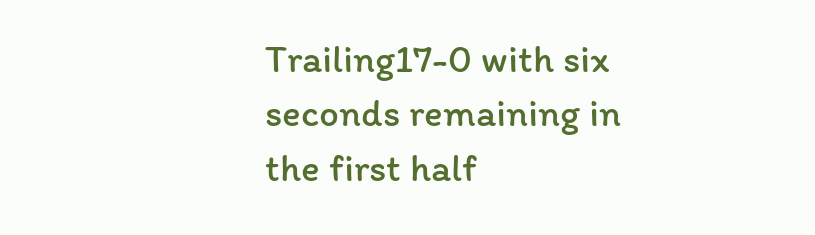Trailing17-0 with six seconds remaining in the first half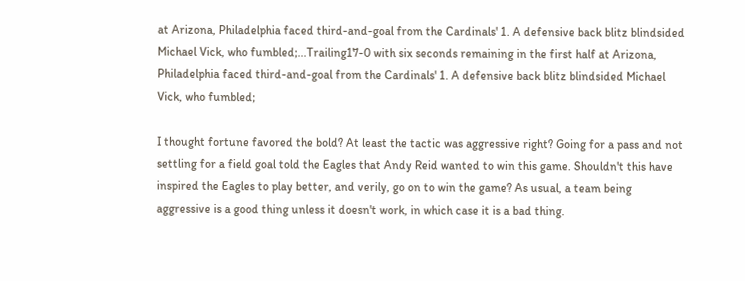at Arizona, Philadelphia faced third-and-goal from the Cardinals' 1. A defensive back blitz blindsided Michael Vick, who fumbled;...Trailing17-0 with six seconds remaining in the first half at Arizona, Philadelphia faced third-and-goal from the Cardinals' 1. A defensive back blitz blindsided Michael Vick, who fumbled;

I thought fortune favored the bold? At least the tactic was aggressive right? Going for a pass and not settling for a field goal told the Eagles that Andy Reid wanted to win this game. Shouldn't this have inspired the Eagles to play better, and verily, go on to win the game? As usual, a team being aggressive is a good thing unless it doesn't work, in which case it is a bad thing.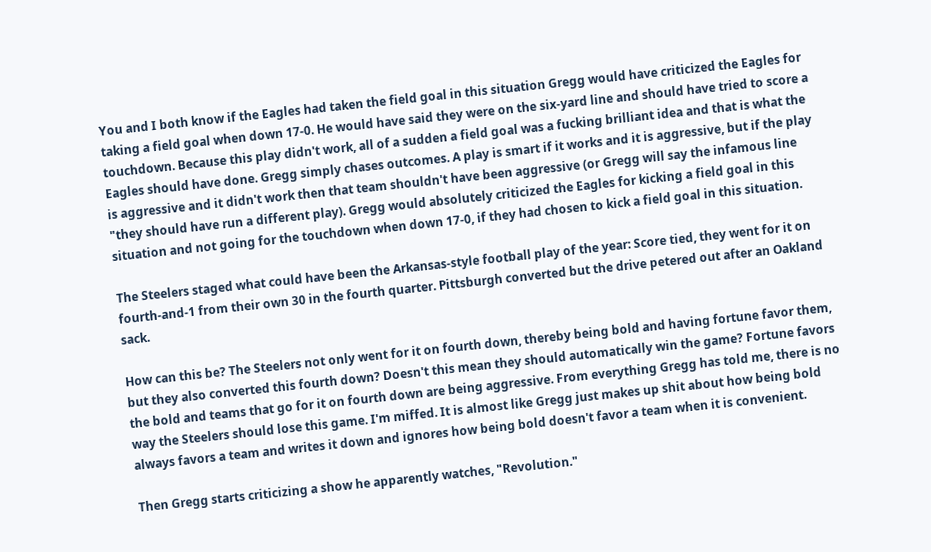You and I both know if the Eagles had taken the field goal in this situation Gregg would have criticized the Eagles for taking a field goal when down 17-0. He would have said they were on the six-yard line and should have tried to score a touchdown. Because this play didn't work, all of a sudden a field goal was a fucking brilliant idea and that is what the Eagles should have done. Gregg simply chases outcomes. A play is smart if it works and it is aggressive, but if the play is aggressive and it didn't work then that team shouldn't have been aggressive (or Gregg will say the infamous line "they should have run a different play). Gregg would absolutely criticized the Eagles for kicking a field goal in this situation and not going for the touchdown when down 17-0, if they had chosen to kick a field goal in this situation.

The Steelers staged what could have been the Arkansas-style football play of the year: Score tied, they went for it on fourth-and-1 from their own 30 in the fourth quarter. Pittsburgh converted but the drive petered out after an Oakland sack.

How can this be? The Steelers not only went for it on fourth down, thereby being bold and having fortune favor them, but they also converted this fourth down? Doesn't this mean they should automatically win the game? Fortune favors the bold and teams that go for it on fourth down are being aggressive. From everything Gregg has told me, there is no way the Steelers should lose this game. I'm miffed. It is almost like Gregg just makes up shit about how being bold always favors a team and writes it down and ignores how being bold doesn't favor a team when it is convenient.

Then Gregg starts criticizing a show he apparently watches, "Revolution."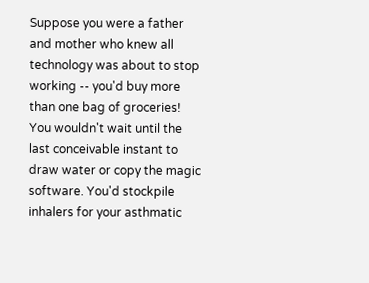Suppose you were a father and mother who knew all technology was about to stop working -- you'd buy more than one bag of groceries! You wouldn't wait until the last conceivable instant to draw water or copy the magic software. You'd stockpile inhalers for your asthmatic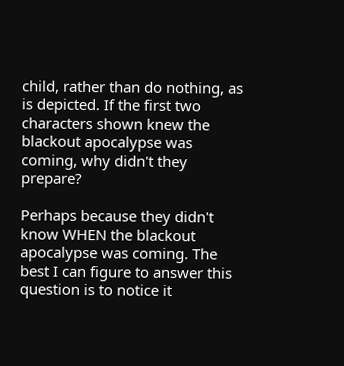child, rather than do nothing, as is depicted. If the first two characters shown knew the blackout apocalypse was coming, why didn't they prepare?

Perhaps because they didn't know WHEN the blackout apocalypse was coming. The best I can figure to answer this question is to notice it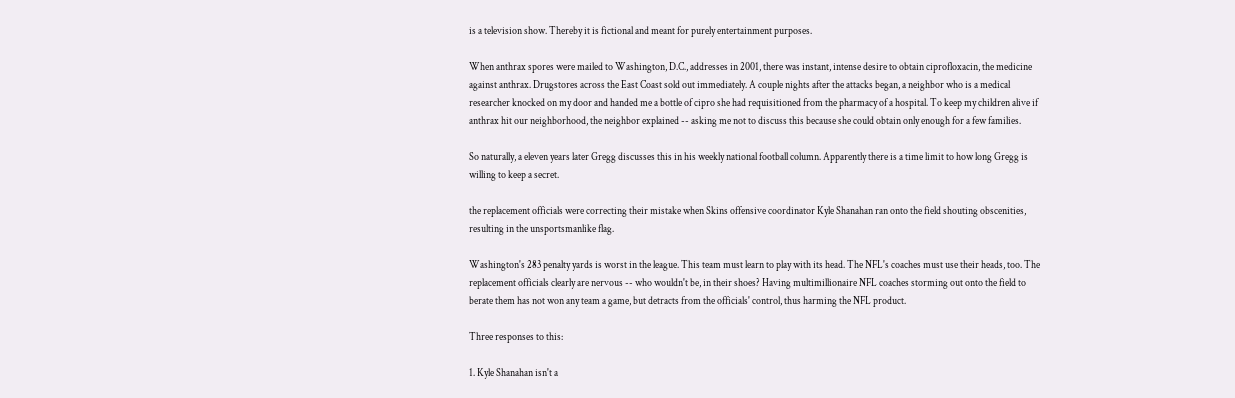is a television show. Thereby it is fictional and meant for purely entertainment purposes.

When anthrax spores were mailed to Washington, D.C., addresses in 2001, there was instant, intense desire to obtain ciprofloxacin, the medicine against anthrax. Drugstores across the East Coast sold out immediately. A couple nights after the attacks began, a neighbor who is a medical researcher knocked on my door and handed me a bottle of cipro she had requisitioned from the pharmacy of a hospital. To keep my children alive if anthrax hit our neighborhood, the neighbor explained -- asking me not to discuss this because she could obtain only enough for a few families.

So naturally, a eleven years later Gregg discusses this in his weekly national football column. Apparently there is a time limit to how long Gregg is willing to keep a secret.

the replacement officials were correcting their mistake when Skins offensive coordinator Kyle Shanahan ran onto the field shouting obscenities, resulting in the unsportsmanlike flag.

Washington's 283 penalty yards is worst in the league. This team must learn to play with its head. The NFL's coaches must use their heads, too. The replacement officials clearly are nervous -- who wouldn't be, in their shoes? Having multimillionaire NFL coaches storming out onto the field to berate them has not won any team a game, but detracts from the officials' control, thus harming the NFL product.

Three responses to this:

1. Kyle Shanahan isn't a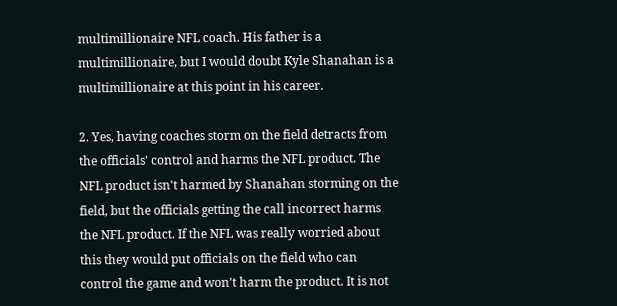multimillionaire NFL coach. His father is a multimillionaire, but I would doubt Kyle Shanahan is a multimillionaire at this point in his career.

2. Yes, having coaches storm on the field detracts from the officials' control and harms the NFL product. The NFL product isn't harmed by Shanahan storming on the field, but the officials getting the call incorrect harms the NFL product. If the NFL was really worried about this they would put officials on the field who can control the game and won't harm the product. It is not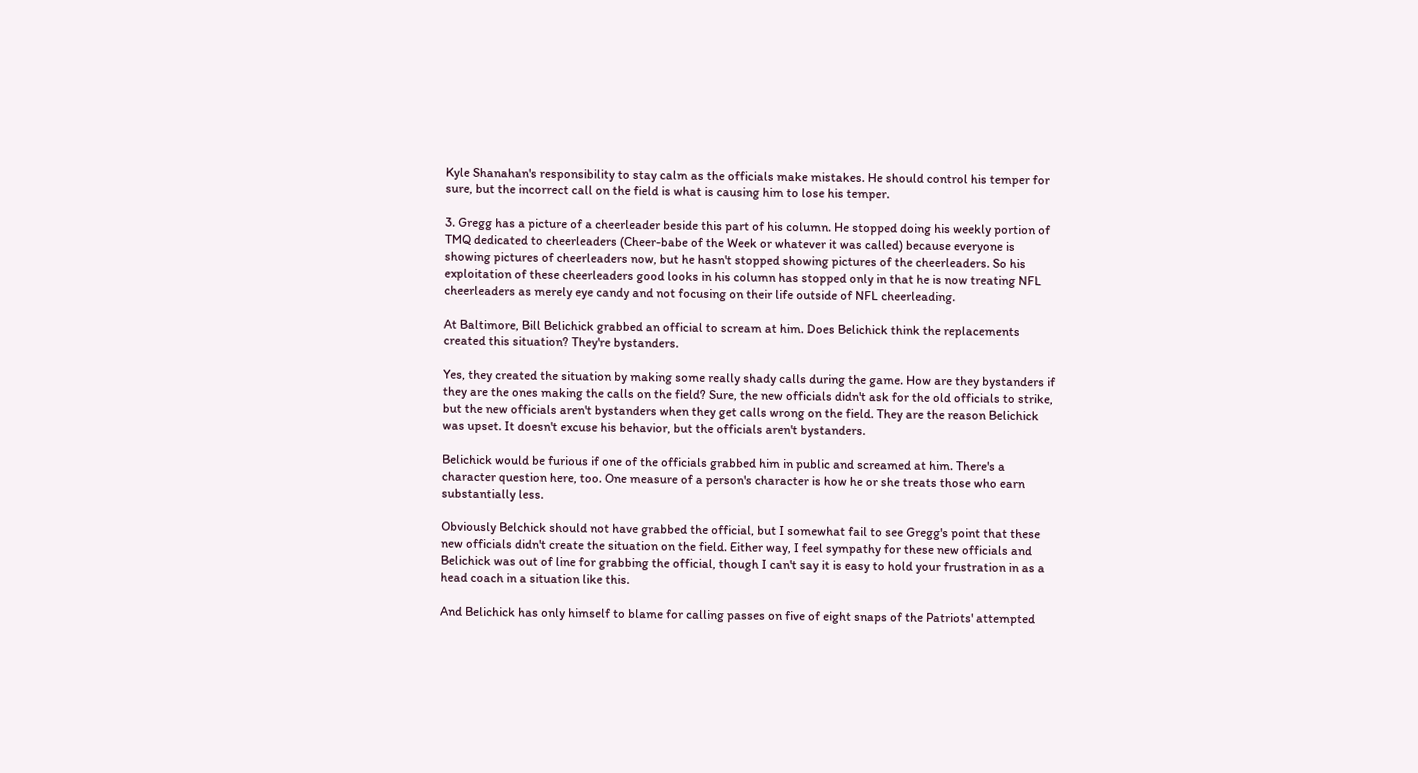Kyle Shanahan's responsibility to stay calm as the officials make mistakes. He should control his temper for sure, but the incorrect call on the field is what is causing him to lose his temper.

3. Gregg has a picture of a cheerleader beside this part of his column. He stopped doing his weekly portion of TMQ dedicated to cheerleaders (Cheer-babe of the Week or whatever it was called) because everyone is showing pictures of cheerleaders now, but he hasn't stopped showing pictures of the cheerleaders. So his exploitation of these cheerleaders good looks in his column has stopped only in that he is now treating NFL cheerleaders as merely eye candy and not focusing on their life outside of NFL cheerleading.

At Baltimore, Bill Belichick grabbed an official to scream at him. Does Belichick think the replacements created this situation? They're bystanders.

Yes, they created the situation by making some really shady calls during the game. How are they bystanders if they are the ones making the calls on the field? Sure, the new officials didn't ask for the old officials to strike, but the new officials aren't bystanders when they get calls wrong on the field. They are the reason Belichick was upset. It doesn't excuse his behavior, but the officials aren't bystanders.

Belichick would be furious if one of the officials grabbed him in public and screamed at him. There's a character question here, too. One measure of a person's character is how he or she treats those who earn substantially less.

Obviously Belchick should not have grabbed the official, but I somewhat fail to see Gregg's point that these new officials didn't create the situation on the field. Either way, I feel sympathy for these new officials and Belichick was out of line for grabbing the official, though I can't say it is easy to hold your frustration in as a head coach in a situation like this.

And Belichick has only himself to blame for calling passes on five of eight snaps of the Patriots' attempted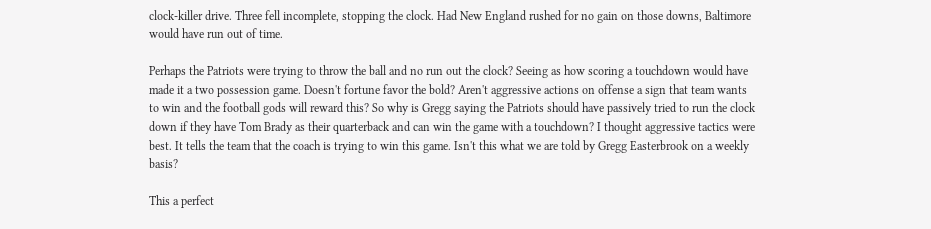clock-killer drive. Three fell incomplete, stopping the clock. Had New England rushed for no gain on those downs, Baltimore would have run out of time.

Perhaps the Patriots were trying to throw the ball and no run out the clock? Seeing as how scoring a touchdown would have made it a two possession game. Doesn't fortune favor the bold? Aren't aggressive actions on offense a sign that team wants to win and the football gods will reward this? So why is Gregg saying the Patriots should have passively tried to run the clock down if they have Tom Brady as their quarterback and can win the game with a touchdown? I thought aggressive tactics were best. It tells the team that the coach is trying to win this game. Isn't this what we are told by Gregg Easterbrook on a weekly basis?

This a perfect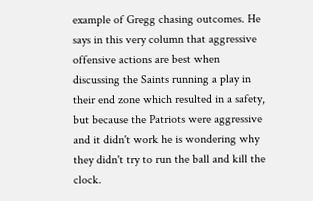example of Gregg chasing outcomes. He says in this very column that aggressive offensive actions are best when discussing the Saints running a play in their end zone which resulted in a safety, but because the Patriots were aggressive and it didn't work he is wondering why they didn't try to run the ball and kill the clock.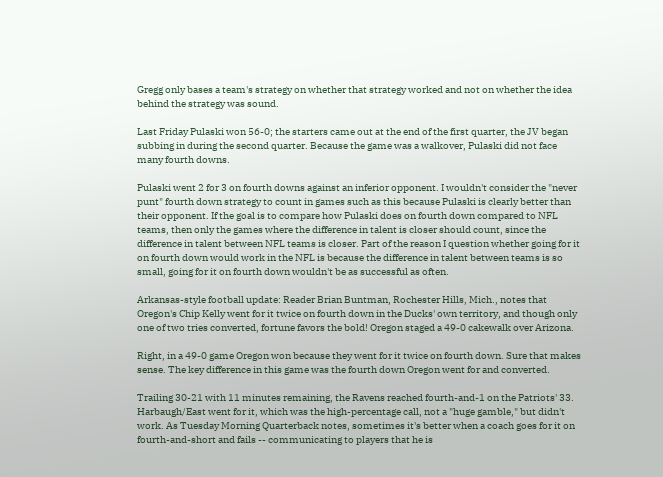Gregg only bases a team's strategy on whether that strategy worked and not on whether the idea behind the strategy was sound.

Last Friday Pulaski won 56-0; the starters came out at the end of the first quarter, the JV began subbing in during the second quarter. Because the game was a walkover, Pulaski did not face many fourth downs.

Pulaski went 2 for 3 on fourth downs against an inferior opponent. I wouldn't consider the "never punt" fourth down strategy to count in games such as this because Pulaski is clearly better than their opponent. If the goal is to compare how Pulaski does on fourth down compared to NFL teams, then only the games where the difference in talent is closer should count, since the difference in talent between NFL teams is closer. Part of the reason I question whether going for it on fourth down would work in the NFL is because the difference in talent between teams is so small, going for it on fourth down wouldn't be as successful as often.

Arkansas-style football update: Reader Brian Buntman, Rochester Hills, Mich., notes that Oregon's Chip Kelly went for it twice on fourth down in the Ducks' own territory, and though only one of two tries converted, fortune favors the bold! Oregon staged a 49-0 cakewalk over Arizona.

Right, in a 49-0 game Oregon won because they went for it twice on fourth down. Sure that makes sense. The key difference in this game was the fourth down Oregon went for and converted.

Trailing 30-21 with 11 minutes remaining, the Ravens reached fourth-and-1 on the Patriots' 33. Harbaugh/East went for it, which was the high-percentage call, not a "huge gamble," but didn't work. As Tuesday Morning Quarterback notes, sometimes it's better when a coach goes for it on fourth-and-short and fails -- communicating to players that he is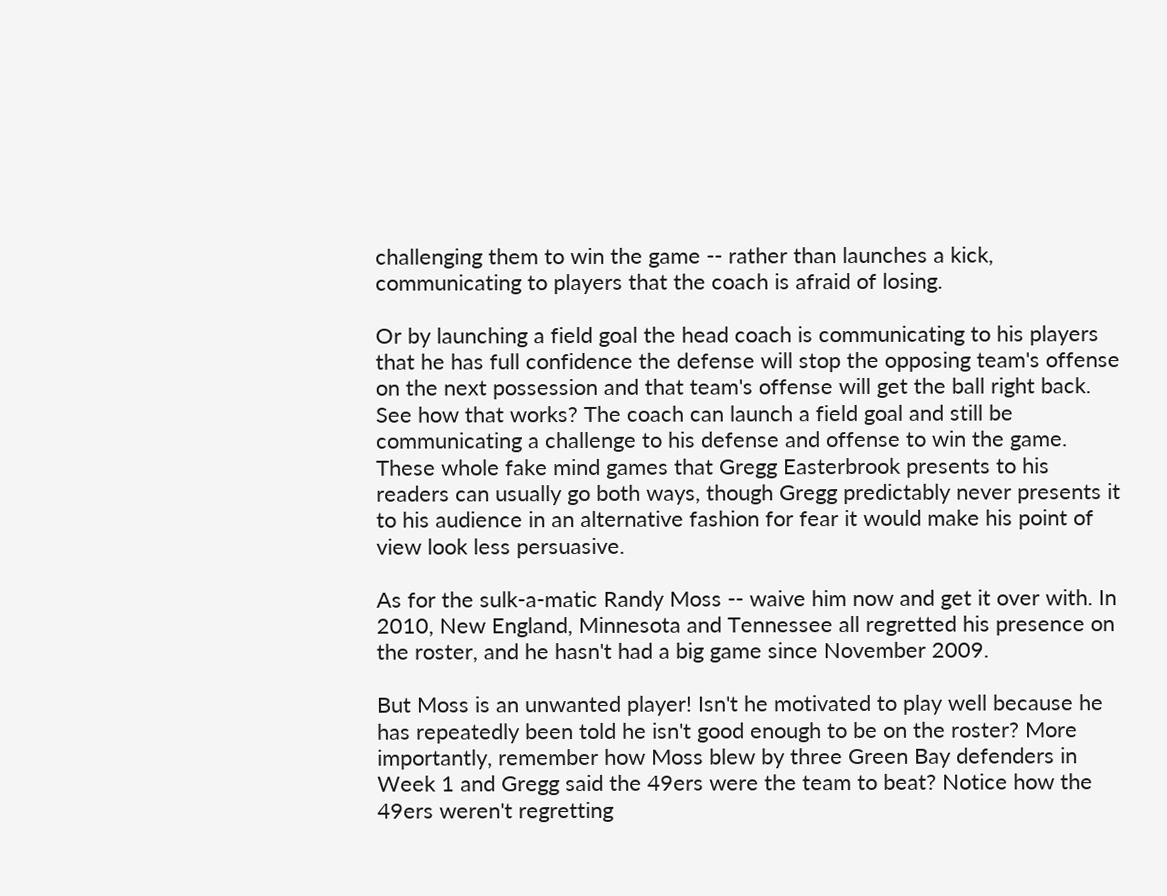challenging them to win the game -- rather than launches a kick, communicating to players that the coach is afraid of losing.

Or by launching a field goal the head coach is communicating to his players that he has full confidence the defense will stop the opposing team's offense on the next possession and that team's offense will get the ball right back. See how that works? The coach can launch a field goal and still be communicating a challenge to his defense and offense to win the game. These whole fake mind games that Gregg Easterbrook presents to his readers can usually go both ways, though Gregg predictably never presents it to his audience in an alternative fashion for fear it would make his point of view look less persuasive.

As for the sulk-a-matic Randy Moss -- waive him now and get it over with. In 2010, New England, Minnesota and Tennessee all regretted his presence on the roster, and he hasn't had a big game since November 2009.

But Moss is an unwanted player! Isn't he motivated to play well because he has repeatedly been told he isn't good enough to be on the roster? More importantly, remember how Moss blew by three Green Bay defenders in Week 1 and Gregg said the 49ers were the team to beat? Notice how the 49ers weren't regretting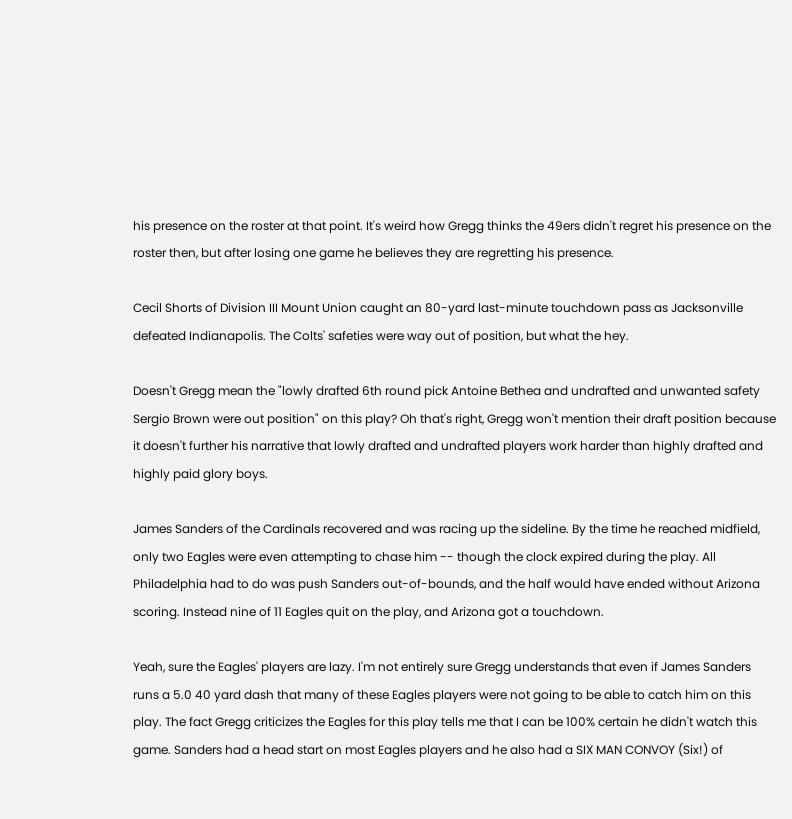his presence on the roster at that point. It's weird how Gregg thinks the 49ers didn't regret his presence on the roster then, but after losing one game he believes they are regretting his presence.

Cecil Shorts of Division III Mount Union caught an 80-yard last-minute touchdown pass as Jacksonville defeated Indianapolis. The Colts' safeties were way out of position, but what the hey.

Doesn't Gregg mean the "lowly drafted 6th round pick Antoine Bethea and undrafted and unwanted safety Sergio Brown were out position" on this play? Oh that's right, Gregg won't mention their draft position because it doesn't further his narrative that lowly drafted and undrafted players work harder than highly drafted and highly paid glory boys.

James Sanders of the Cardinals recovered and was racing up the sideline. By the time he reached midfield, only two Eagles were even attempting to chase him -- though the clock expired during the play. All Philadelphia had to do was push Sanders out-of-bounds, and the half would have ended without Arizona scoring. Instead nine of 11 Eagles quit on the play, and Arizona got a touchdown.

Yeah, sure the Eagles' players are lazy. I'm not entirely sure Gregg understands that even if James Sanders runs a 5.0 40 yard dash that many of these Eagles players were not going to be able to catch him on this play. The fact Gregg criticizes the Eagles for this play tells me that I can be 100% certain he didn't watch this game. Sanders had a head start on most Eagles players and he also had a SIX MAN CONVOY (Six!) of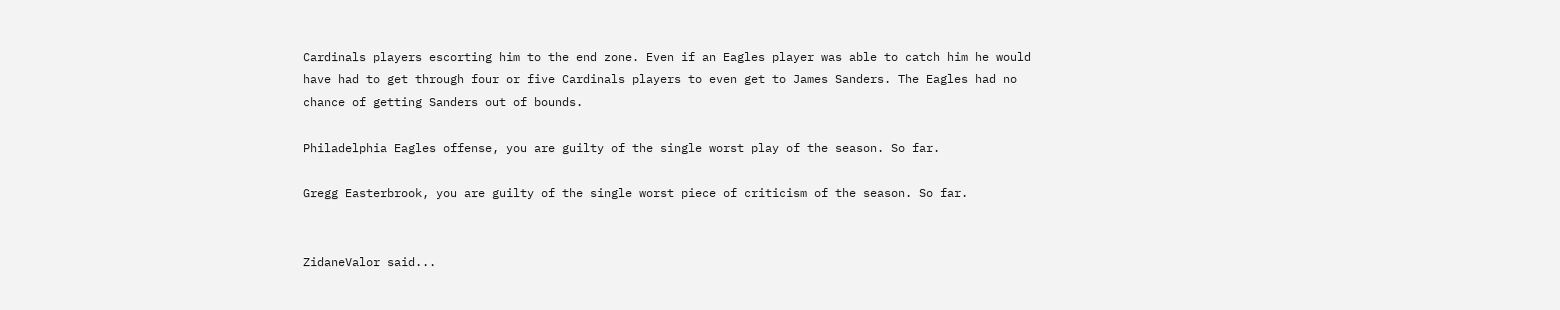Cardinals players escorting him to the end zone. Even if an Eagles player was able to catch him he would have had to get through four or five Cardinals players to even get to James Sanders. The Eagles had no chance of getting Sanders out of bounds.

Philadelphia Eagles offense, you are guilty of the single worst play of the season. So far.

Gregg Easterbrook, you are guilty of the single worst piece of criticism of the season. So far.


ZidaneValor said...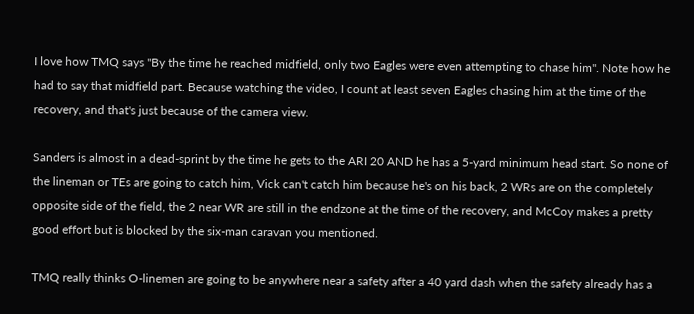I love how TMQ says "By the time he reached midfield, only two Eagles were even attempting to chase him". Note how he had to say that midfield part. Because watching the video, I count at least seven Eagles chasing him at the time of the recovery, and that's just because of the camera view.

Sanders is almost in a dead-sprint by the time he gets to the ARI 20 AND he has a 5-yard minimum head start. So none of the lineman or TEs are going to catch him, Vick can't catch him because he's on his back, 2 WRs are on the completely opposite side of the field, the 2 near WR are still in the endzone at the time of the recovery, and McCoy makes a pretty good effort but is blocked by the six-man caravan you mentioned.

TMQ really thinks O-linemen are going to be anywhere near a safety after a 40 yard dash when the safety already has a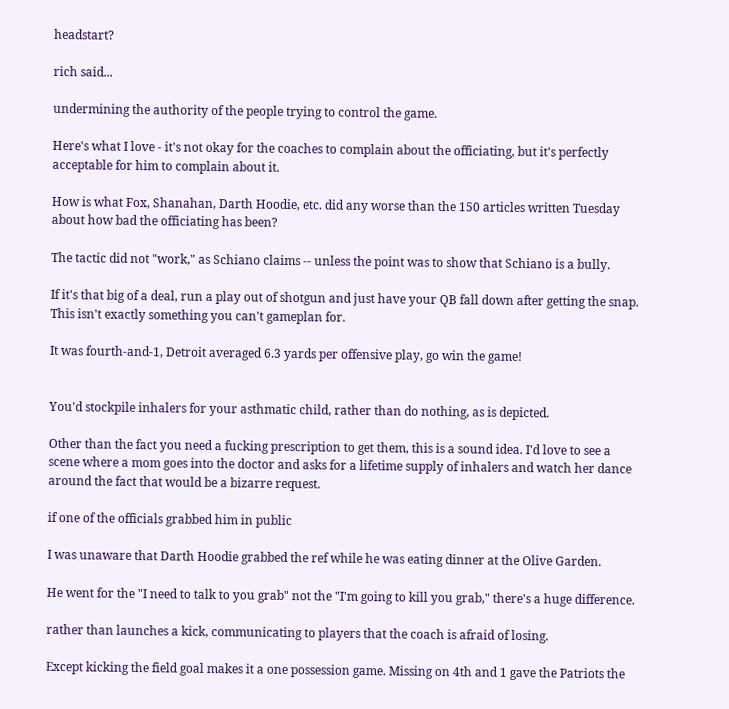headstart?

rich said...

undermining the authority of the people trying to control the game.

Here's what I love - it's not okay for the coaches to complain about the officiating, but it's perfectly acceptable for him to complain about it.

How is what Fox, Shanahan, Darth Hoodie, etc. did any worse than the 150 articles written Tuesday about how bad the officiating has been?

The tactic did not "work," as Schiano claims -- unless the point was to show that Schiano is a bully.

If it's that big of a deal, run a play out of shotgun and just have your QB fall down after getting the snap. This isn't exactly something you can't gameplan for.

It was fourth-and-1, Detroit averaged 6.3 yards per offensive play, go win the game!


You'd stockpile inhalers for your asthmatic child, rather than do nothing, as is depicted.

Other than the fact you need a fucking prescription to get them, this is a sound idea. I'd love to see a scene where a mom goes into the doctor and asks for a lifetime supply of inhalers and watch her dance around the fact that would be a bizarre request.

if one of the officials grabbed him in public

I was unaware that Darth Hoodie grabbed the ref while he was eating dinner at the Olive Garden.

He went for the "I need to talk to you grab" not the "I'm going to kill you grab," there's a huge difference.

rather than launches a kick, communicating to players that the coach is afraid of losing.

Except kicking the field goal makes it a one possession game. Missing on 4th and 1 gave the Patriots the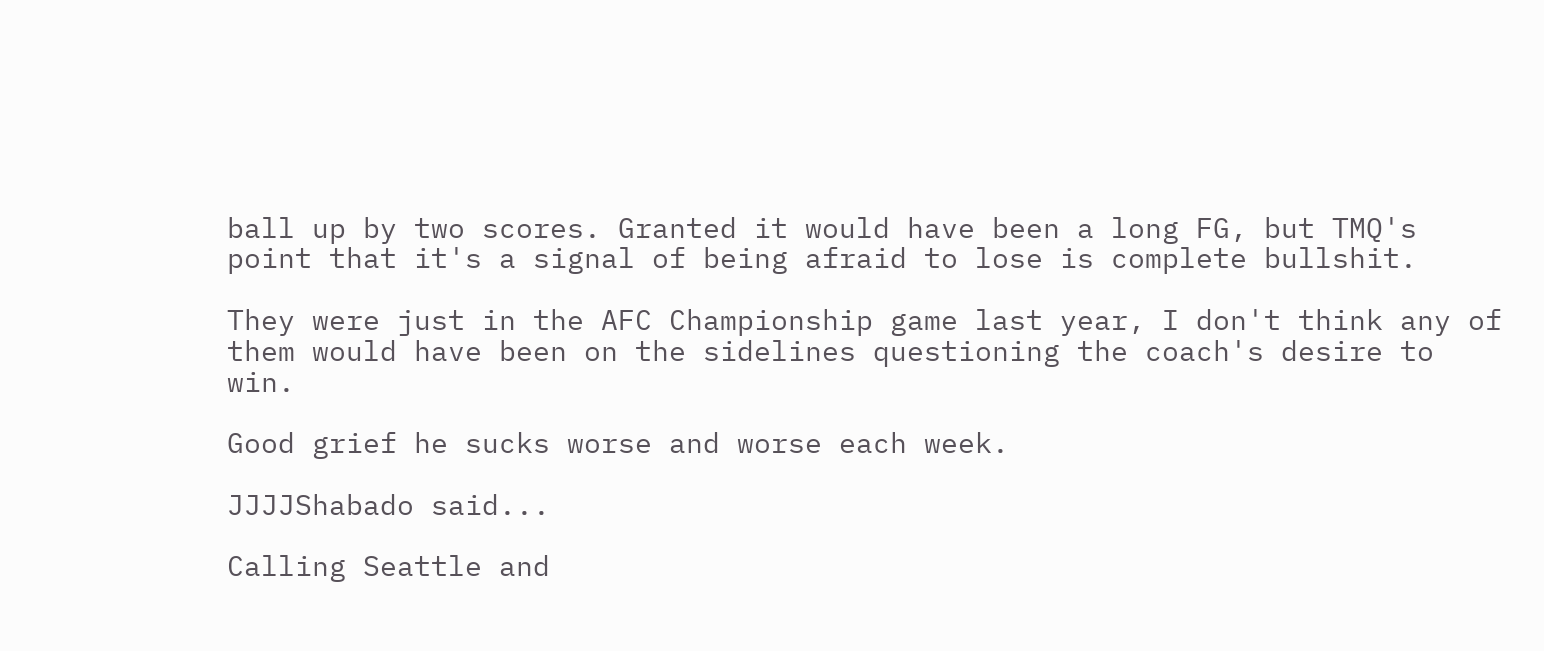ball up by two scores. Granted it would have been a long FG, but TMQ's point that it's a signal of being afraid to lose is complete bullshit.

They were just in the AFC Championship game last year, I don't think any of them would have been on the sidelines questioning the coach's desire to win.

Good grief he sucks worse and worse each week.

JJJJShabado said...

Calling Seattle and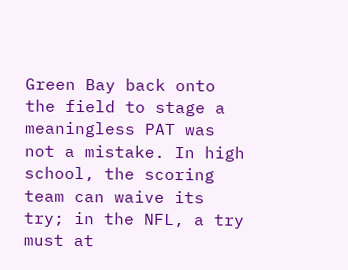Green Bay back onto the field to stage a meaningless PAT was not a mistake. In high school, the scoring team can waive its try; in the NFL, a try must at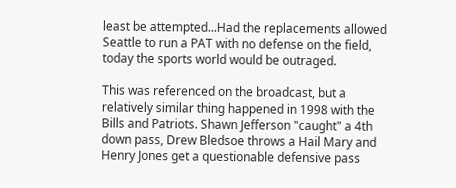least be attempted...Had the replacements allowed Seattle to run a PAT with no defense on the field, today the sports world would be outraged.

This was referenced on the broadcast, but a relatively similar thing happened in 1998 with the Bills and Patriots. Shawn Jefferson "caught" a 4th down pass, Drew Bledsoe throws a Hail Mary and Henry Jones get a questionable defensive pass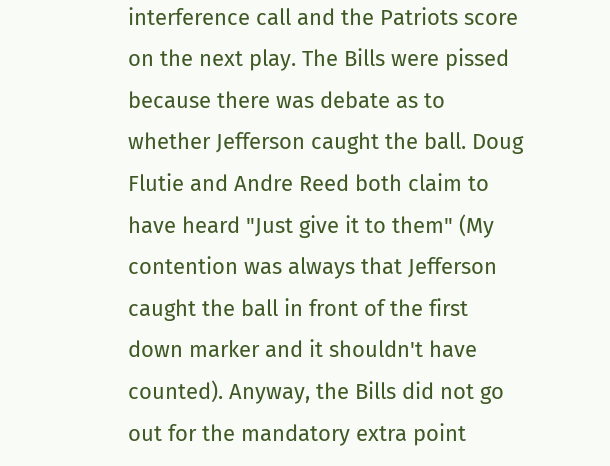interference call and the Patriots score on the next play. The Bills were pissed because there was debate as to whether Jefferson caught the ball. Doug Flutie and Andre Reed both claim to have heard "Just give it to them" (My contention was always that Jefferson caught the ball in front of the first down marker and it shouldn't have counted). Anyway, the Bills did not go out for the mandatory extra point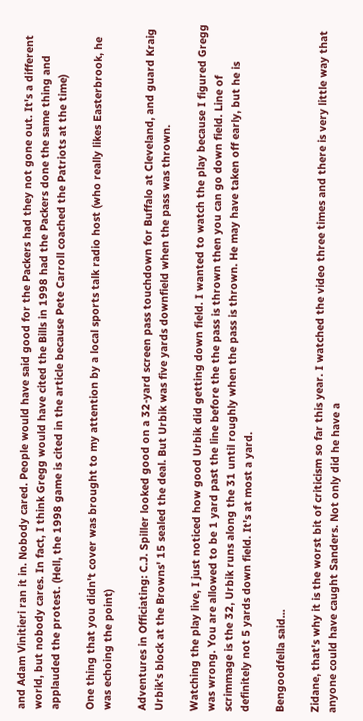and Adam Vinitieri ran it in. Nobody cared. People would have said good for the Packers had they not gone out. It's a different world, but nobody cares. In fact, I think Gregg would have cited the Bills in 1998 had the Packers done the same thing and applauded the protest. (Hell, the 1998 game is cited in the article because Pete Carroll coached the Patriots at the time)

One thing that you didn't cover was brought to my attention by a local sports talk radio host (who really likes Easterbrook, he was echoing the point)

Adventures in Officiating: C.J. Spiller looked good on a 32-yard screen pass touchdown for Buffalo at Cleveland, and guard Kraig Urbik's block at the Browns' 15 sealed the deal. But Urbik was five yards downfield when the pass was thrown.

Watching the play live, I just noticed how good Urbik did getting down field. I wanted to watch the play because I figured Gregg was wrong. You are allowed to be 1 yard past the line before the the pass is thrown then you can go down field. Line of scrimmage is the 32, Urbik runs along the 31 until roughly when the pass is thrown. He may have taken off early, but he is definitely not 5 yards down field. It's at most a yard.

Bengoodfella said...

Zidane, that's why it is the worst bit of criticism so far this year. I watched the video three times and there is very little way that anyone could have caught Sanders. Not only did he have a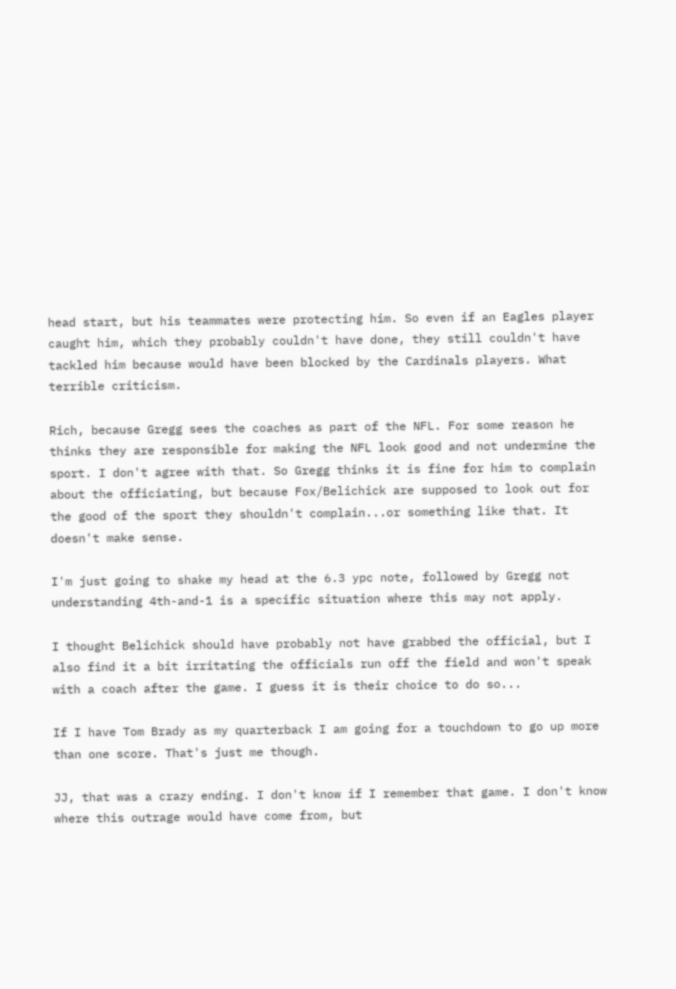head start, but his teammates were protecting him. So even if an Eagles player caught him, which they probably couldn't have done, they still couldn't have tackled him because would have been blocked by the Cardinals players. What terrible criticism.

Rich, because Gregg sees the coaches as part of the NFL. For some reason he thinks they are responsible for making the NFL look good and not undermine the sport. I don't agree with that. So Gregg thinks it is fine for him to complain about the officiating, but because Fox/Belichick are supposed to look out for the good of the sport they shouldn't complain...or something like that. It doesn't make sense.

I'm just going to shake my head at the 6.3 ypc note, followed by Gregg not understanding 4th-and-1 is a specific situation where this may not apply.

I thought Belichick should have probably not have grabbed the official, but I also find it a bit irritating the officials run off the field and won't speak with a coach after the game. I guess it is their choice to do so...

If I have Tom Brady as my quarterback I am going for a touchdown to go up more than one score. That's just me though.

JJ, that was a crazy ending. I don't know if I remember that game. I don't know where this outrage would have come from, but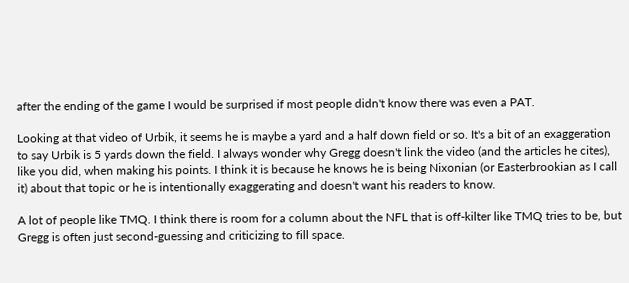after the ending of the game I would be surprised if most people didn't know there was even a PAT.

Looking at that video of Urbik, it seems he is maybe a yard and a half down field or so. It's a bit of an exaggeration to say Urbik is 5 yards down the field. I always wonder why Gregg doesn't link the video (and the articles he cites), like you did, when making his points. I think it is because he knows he is being Nixonian (or Easterbrookian as I call it) about that topic or he is intentionally exaggerating and doesn't want his readers to know.

A lot of people like TMQ. I think there is room for a column about the NFL that is off-kilter like TMQ tries to be, but Gregg is often just second-guessing and criticizing to fill space.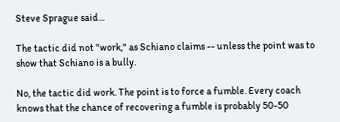Steve Sprague said...

The tactic did not "work," as Schiano claims -- unless the point was to show that Schiano is a bully.

No, the tactic did work. The point is to force a fumble. Every coach knows that the chance of recovering a fumble is probably 50-50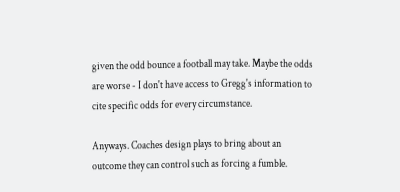given the odd bounce a football may take. Maybe the odds are worse - I don't have access to Gregg's information to cite specific odds for every circumstance.

Anyways. Coaches design plays to bring about an outcome they can control such as forcing a fumble.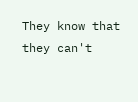They know that they can't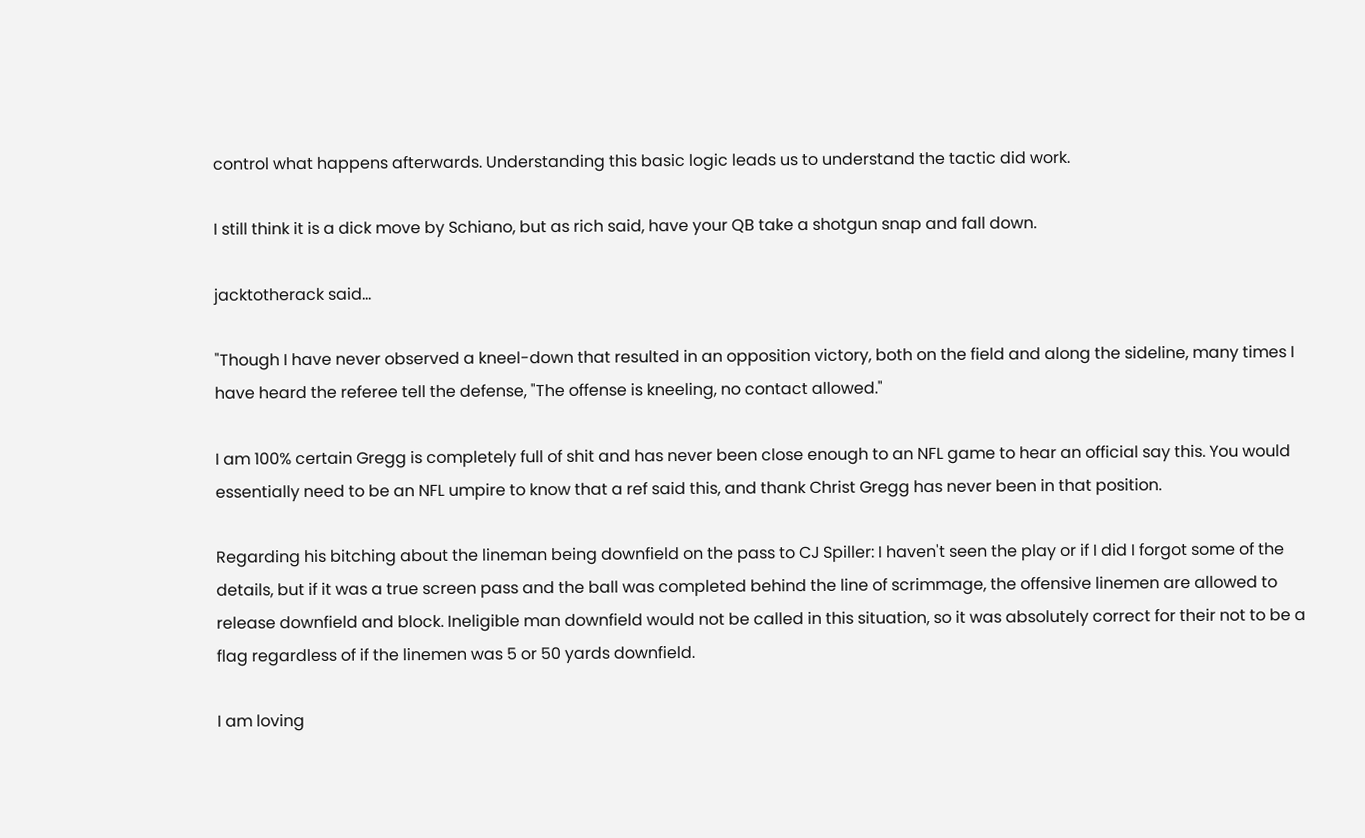control what happens afterwards. Understanding this basic logic leads us to understand the tactic did work.

I still think it is a dick move by Schiano, but as rich said, have your QB take a shotgun snap and fall down.

jacktotherack said...

"Though I have never observed a kneel-down that resulted in an opposition victory, both on the field and along the sideline, many times I have heard the referee tell the defense, "The offense is kneeling, no contact allowed."

I am 100% certain Gregg is completely full of shit and has never been close enough to an NFL game to hear an official say this. You would essentially need to be an NFL umpire to know that a ref said this, and thank Christ Gregg has never been in that position.

Regarding his bitching about the lineman being downfield on the pass to CJ Spiller: I haven't seen the play or if I did I forgot some of the details, but if it was a true screen pass and the ball was completed behind the line of scrimmage, the offensive linemen are allowed to release downfield and block. Ineligible man downfield would not be called in this situation, so it was absolutely correct for their not to be a flag regardless of if the linemen was 5 or 50 yards downfield.

I am loving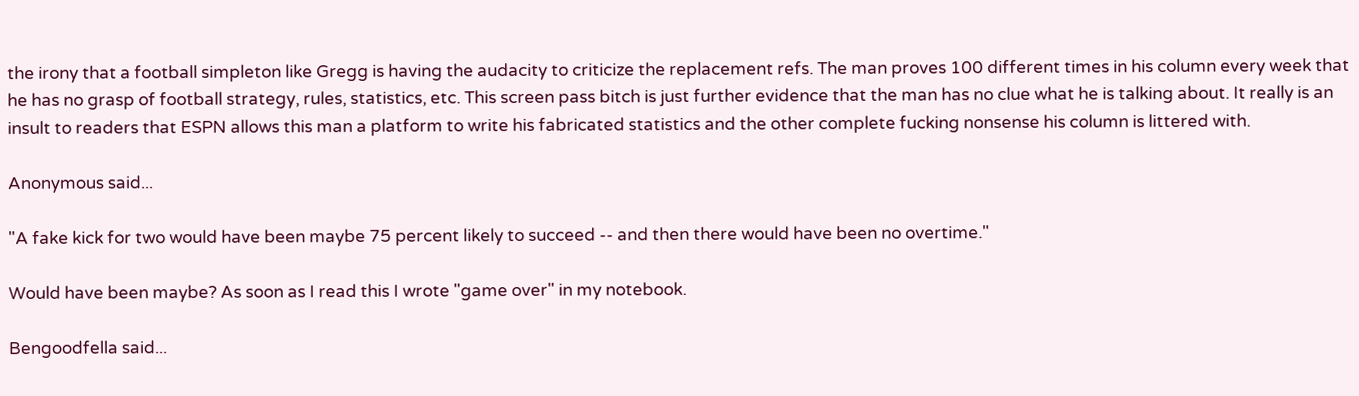the irony that a football simpleton like Gregg is having the audacity to criticize the replacement refs. The man proves 100 different times in his column every week that he has no grasp of football strategy, rules, statistics, etc. This screen pass bitch is just further evidence that the man has no clue what he is talking about. It really is an insult to readers that ESPN allows this man a platform to write his fabricated statistics and the other complete fucking nonsense his column is littered with.

Anonymous said...

"A fake kick for two would have been maybe 75 percent likely to succeed -- and then there would have been no overtime."

Would have been maybe? As soon as I read this I wrote "game over" in my notebook.

Bengoodfella said...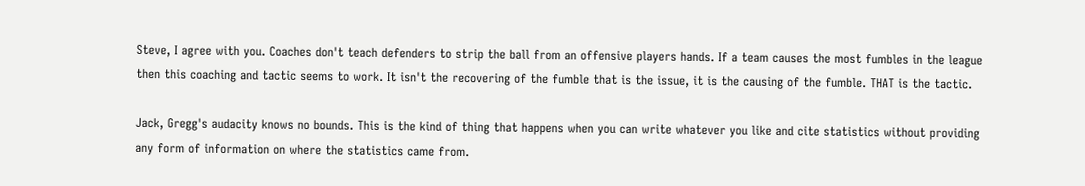Steve, I agree with you. Coaches don't teach defenders to strip the ball from an offensive players hands. If a team causes the most fumbles in the league then this coaching and tactic seems to work. It isn't the recovering of the fumble that is the issue, it is the causing of the fumble. THAT is the tactic.

Jack, Gregg's audacity knows no bounds. This is the kind of thing that happens when you can write whatever you like and cite statistics without providing any form of information on where the statistics came from.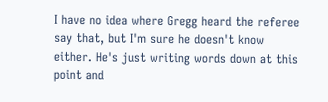I have no idea where Gregg heard the referee say that, but I'm sure he doesn't know either. He's just writing words down at this point and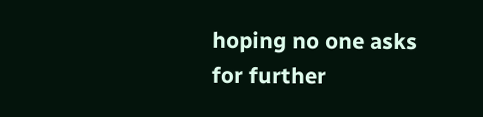hoping no one asks for further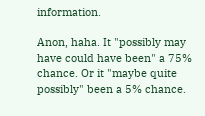information.

Anon, haha. It "possibly may have could have been" a 75% chance. Or it "maybe quite possibly" been a 5% chance.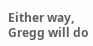Either way, Gregg will do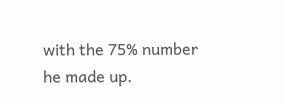with the 75% number he made up.